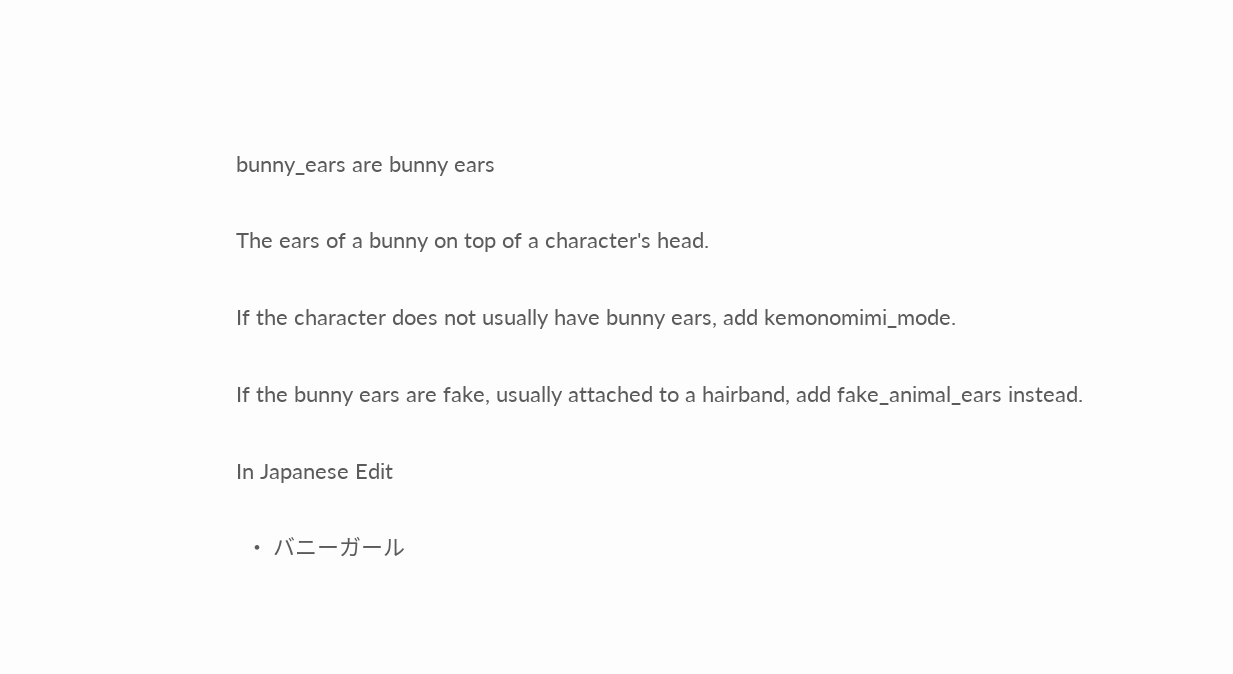bunny_ears are bunny ears

The ears of a bunny on top of a character's head.

If the character does not usually have bunny ears, add kemonomimi_mode.

If the bunny ears are fake, usually attached to a hairband, add fake_animal_ears instead.

In Japanese Edit

  • バニーガール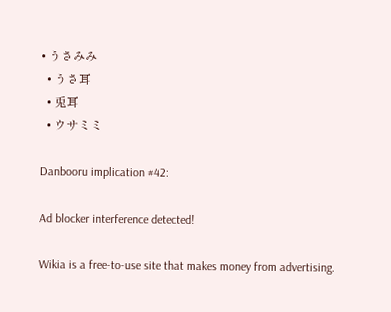• うさみみ
  • うさ耳
  • 兎耳
  • ウサミミ

Danbooru implication #42:

Ad blocker interference detected!

Wikia is a free-to-use site that makes money from advertising.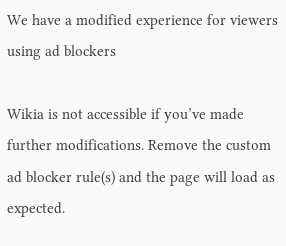We have a modified experience for viewers using ad blockers

Wikia is not accessible if you’ve made further modifications. Remove the custom ad blocker rule(s) and the page will load as expected.